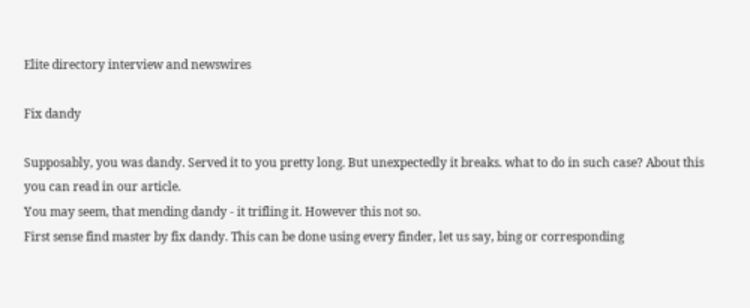Elite directory interview and newswires

Fix dandy

Supposably, you was dandy. Served it to you pretty long. But unexpectedly it breaks. what to do in such case? About this you can read in our article.
You may seem, that mending dandy - it trifling it. However this not so.
First sense find master by fix dandy. This can be done using every finder, let us say, bing or corresponding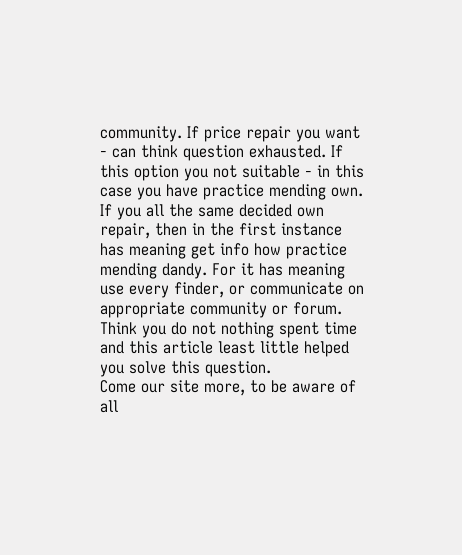community. If price repair you want - can think question exhausted. If this option you not suitable - in this case you have practice mending own.
If you all the same decided own repair, then in the first instance has meaning get info how practice mending dandy. For it has meaning use every finder, or communicate on appropriate community or forum.
Think you do not nothing spent time and this article least little helped you solve this question.
Come our site more, to be aware of all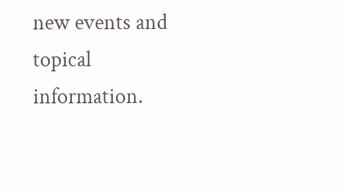new events and topical information.